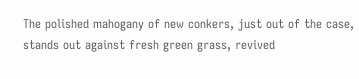The polished mahogany of new conkers, just out of the case, stands out against fresh green grass, revived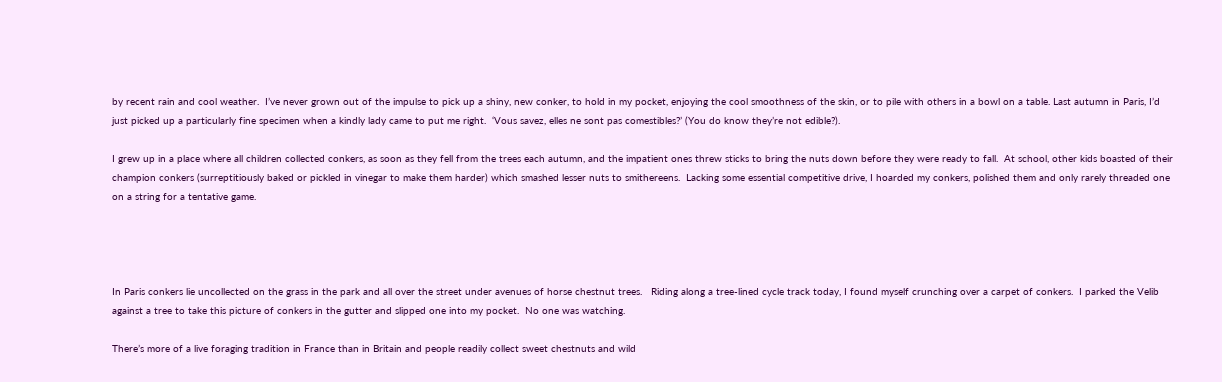by recent rain and cool weather.  I’ve never grown out of the impulse to pick up a shiny, new conker, to hold in my pocket, enjoying the cool smoothness of the skin, or to pile with others in a bowl on a table. Last autumn in Paris, I’d just picked up a particularly fine specimen when a kindly lady came to put me right.  ‘Vous savez, elles ne sont pas comestibles?’ (You do know they’re not edible?).

I grew up in a place where all children collected conkers, as soon as they fell from the trees each autumn, and the impatient ones threw sticks to bring the nuts down before they were ready to fall.  At school, other kids boasted of their champion conkers (surreptitiously baked or pickled in vinegar to make them harder) which smashed lesser nuts to smithereens.  Lacking some essential competitive drive, I hoarded my conkers, polished them and only rarely threaded one on a string for a tentative game.




In Paris conkers lie uncollected on the grass in the park and all over the street under avenues of horse chestnut trees.   Riding along a tree-lined cycle track today, I found myself crunching over a carpet of conkers.  I parked the Velib against a tree to take this picture of conkers in the gutter and slipped one into my pocket.  No one was watching.

There’s more of a live foraging tradition in France than in Britain and people readily collect sweet chestnuts and wild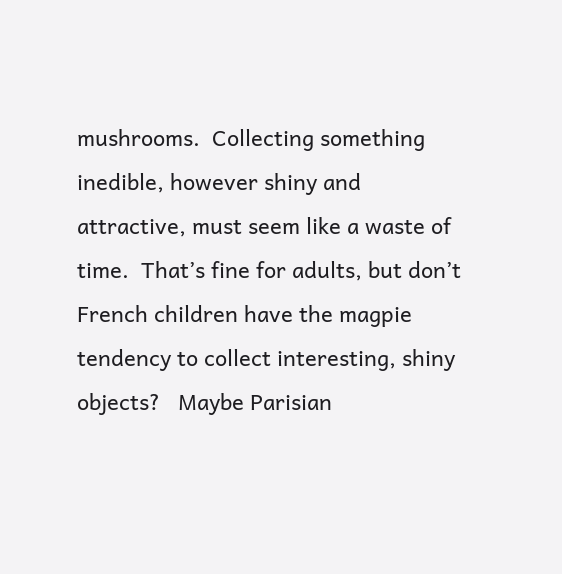mushrooms.  Collecting something inedible, however shiny and attractive, must seem like a waste of time.  That’s fine for adults, but don’t French children have the magpie tendency to collect interesting, shiny objects?   Maybe Parisian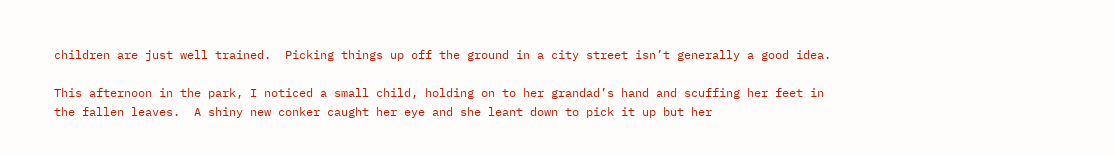children are just well trained.  Picking things up off the ground in a city street isn’t generally a good idea.

This afternoon in the park, I noticed a small child, holding on to her grandad’s hand and scuffing her feet in the fallen leaves.  A shiny new conker caught her eye and she leant down to pick it up but her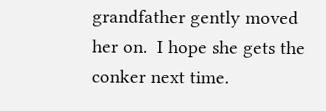grandfather gently moved her on.  I hope she gets the conker next time.